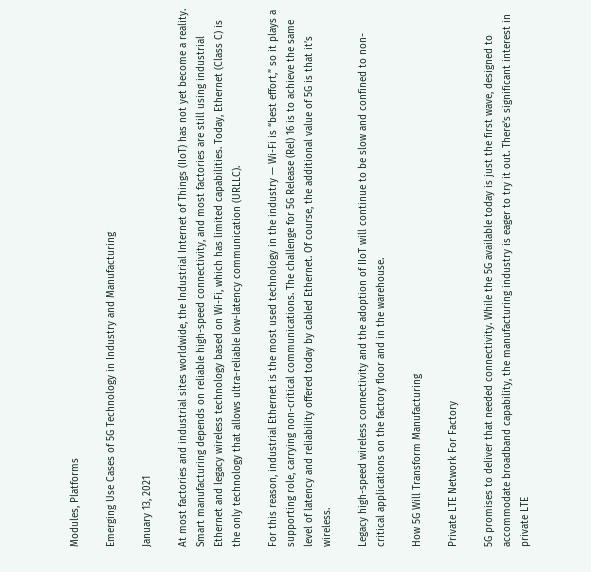Modules, Platforms

Emerging Use Cases of 5G Technology in Industry and Manufacturing

January 13, 2021

At most factories and industrial sites worldwide, the Industrial Internet of Things (IIoT) has not yet become a reality. Smart manufacturing depends on reliable high-speed connectivity, and most factories are still using industrial Ethernet and legacy wireless technology based on Wi-Fi, which has limited capabilities. Today, Ethernet (Class C) is the only technology that allows ultra-reliable low-latency communication (URLLC).

For this reason, industrial Ethernet is the most used technology in the industry — Wi-Fi is “best effort,” so it plays a supporting role, carrying non-critical communications. The challenge for 5G Release (Rel) 16 is to achieve the same level of latency and reliability offered today by cabled Ethernet. Of course, the additional value of 5G is that it’s wireless.

Legacy high-speed wireless connectivity and the adoption of IIoT will continue to be slow and confined to non-critical applications on the factory floor and in the warehouse.

How 5G Will Transform Manufacturing

Private LTE Network For Factory

5G promises to deliver that needed connectivity. While the 5G available today is just the first wave, designed to accommodate broadband capability, the manufacturing industry is eager to try it out. There’s significant interest in private LTE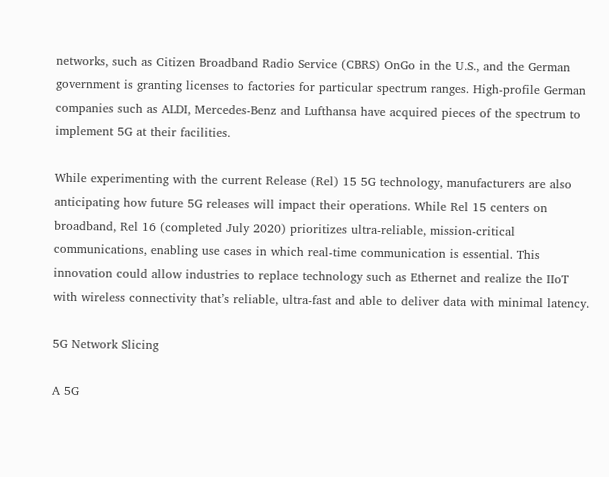networks, such as Citizen Broadband Radio Service (CBRS) OnGo in the U.S., and the German government is granting licenses to factories for particular spectrum ranges. High-profile German companies such as ALDI, Mercedes-Benz and Lufthansa have acquired pieces of the spectrum to implement 5G at their facilities.

While experimenting with the current Release (Rel) 15 5G technology, manufacturers are also anticipating how future 5G releases will impact their operations. While Rel 15 centers on broadband, Rel 16 (completed July 2020) prioritizes ultra-reliable, mission-critical communications, enabling use cases in which real-time communication is essential. This innovation could allow industries to replace technology such as Ethernet and realize the IIoT with wireless connectivity that’s reliable, ultra-fast and able to deliver data with minimal latency.

5G Network Slicing

A 5G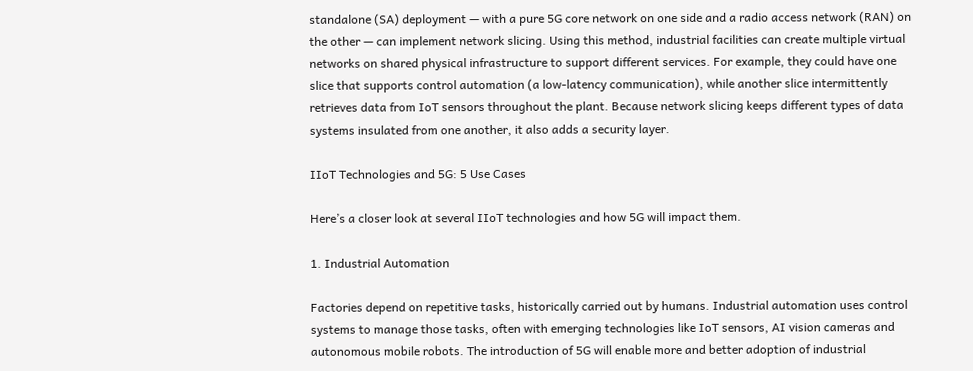standalone (SA) deployment — with a pure 5G core network on one side and a radio access network (RAN) on the other — can implement network slicing. Using this method, industrial facilities can create multiple virtual networks on shared physical infrastructure to support different services. For example, they could have one slice that supports control automation (a low-latency communication), while another slice intermittently retrieves data from IoT sensors throughout the plant. Because network slicing keeps different types of data systems insulated from one another, it also adds a security layer.

IIoT Technologies and 5G: 5 Use Cases

Here’s a closer look at several IIoT technologies and how 5G will impact them.

1. Industrial Automation

Factories depend on repetitive tasks, historically carried out by humans. Industrial automation uses control systems to manage those tasks, often with emerging technologies like IoT sensors, AI vision cameras and autonomous mobile robots. The introduction of 5G will enable more and better adoption of industrial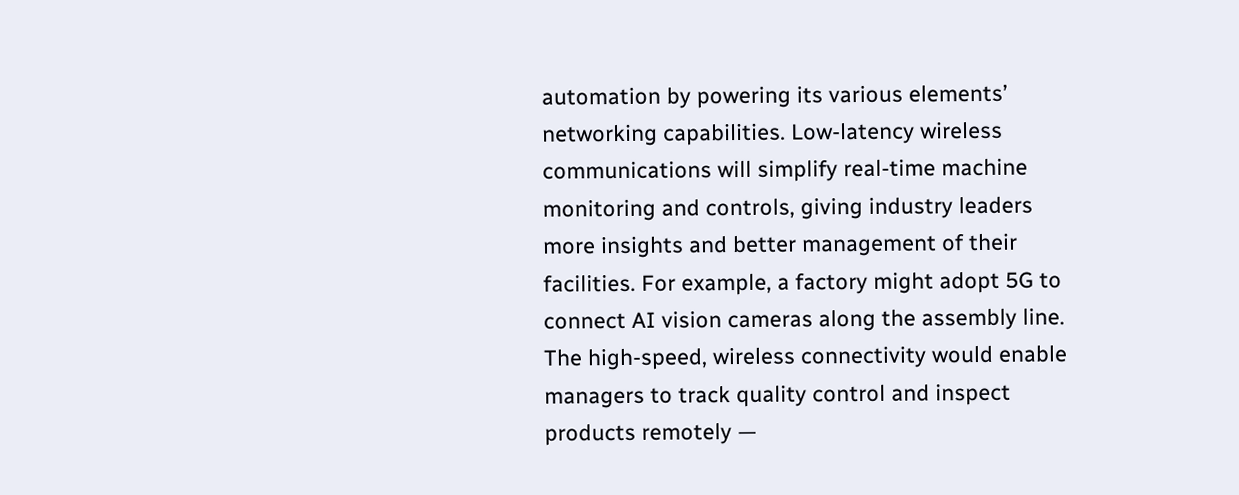automation by powering its various elements’ networking capabilities. Low-latency wireless communications will simplify real-time machine monitoring and controls, giving industry leaders more insights and better management of their facilities. For example, a factory might adopt 5G to connect AI vision cameras along the assembly line. The high-speed, wireless connectivity would enable managers to track quality control and inspect products remotely —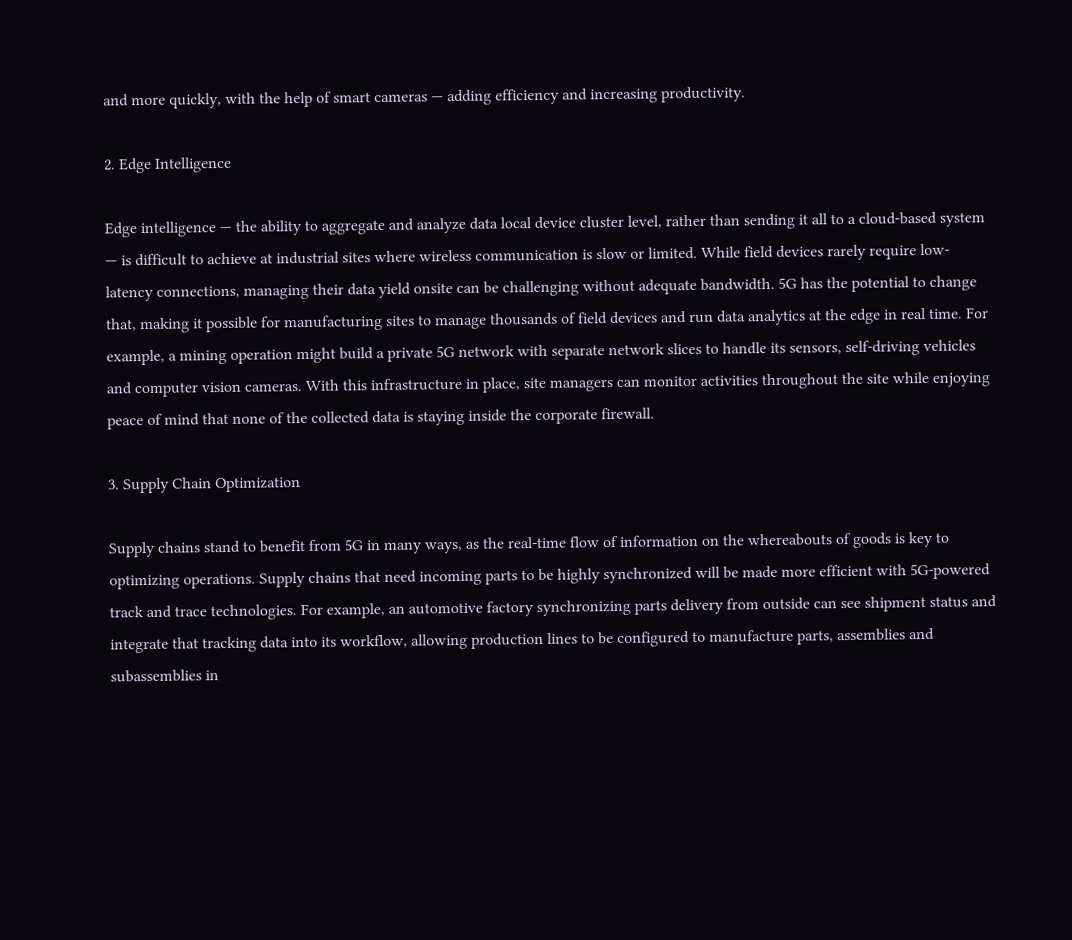and more quickly, with the help of smart cameras — adding efficiency and increasing productivity.

2. Edge Intelligence

Edge intelligence — the ability to aggregate and analyze data local device cluster level, rather than sending it all to a cloud-based system — is difficult to achieve at industrial sites where wireless communication is slow or limited. While field devices rarely require low-latency connections, managing their data yield onsite can be challenging without adequate bandwidth. 5G has the potential to change that, making it possible for manufacturing sites to manage thousands of field devices and run data analytics at the edge in real time. For example, a mining operation might build a private 5G network with separate network slices to handle its sensors, self-driving vehicles and computer vision cameras. With this infrastructure in place, site managers can monitor activities throughout the site while enjoying peace of mind that none of the collected data is staying inside the corporate firewall.

3. Supply Chain Optimization

Supply chains stand to benefit from 5G in many ways, as the real-time flow of information on the whereabouts of goods is key to optimizing operations. Supply chains that need incoming parts to be highly synchronized will be made more efficient with 5G-powered track and trace technologies. For example, an automotive factory synchronizing parts delivery from outside can see shipment status and integrate that tracking data into its workflow, allowing production lines to be configured to manufacture parts, assemblies and subassemblies in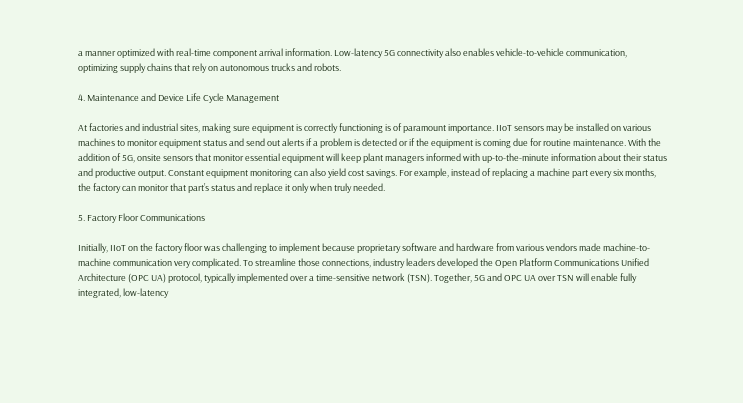a manner optimized with real-time component arrival information. Low-latency 5G connectivity also enables vehicle-to-vehicle communication, optimizing supply chains that rely on autonomous trucks and robots.

4. Maintenance and Device Life Cycle Management

At factories and industrial sites, making sure equipment is correctly functioning is of paramount importance. IIoT sensors may be installed on various machines to monitor equipment status and send out alerts if a problem is detected or if the equipment is coming due for routine maintenance. With the addition of 5G, onsite sensors that monitor essential equipment will keep plant managers informed with up-to-the-minute information about their status and productive output. Constant equipment monitoring can also yield cost savings. For example, instead of replacing a machine part every six months, the factory can monitor that part’s status and replace it only when truly needed.

5. Factory Floor Communications

Initially, IIoT on the factory floor was challenging to implement because proprietary software and hardware from various vendors made machine-to-machine communication very complicated. To streamline those connections, industry leaders developed the Open Platform Communications Unified Architecture (OPC UA) protocol, typically implemented over a time-sensitive network (TSN). Together, 5G and OPC UA over TSN will enable fully integrated, low-latency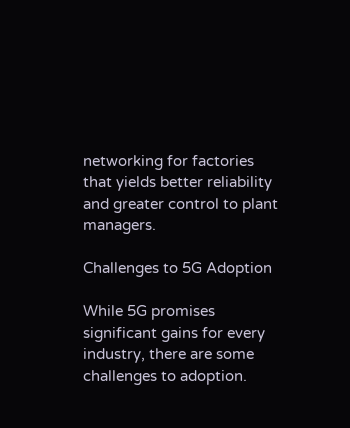networking for factories that yields better reliability and greater control to plant managers.

Challenges to 5G Adoption

While 5G promises significant gains for every industry, there are some challenges to adoption.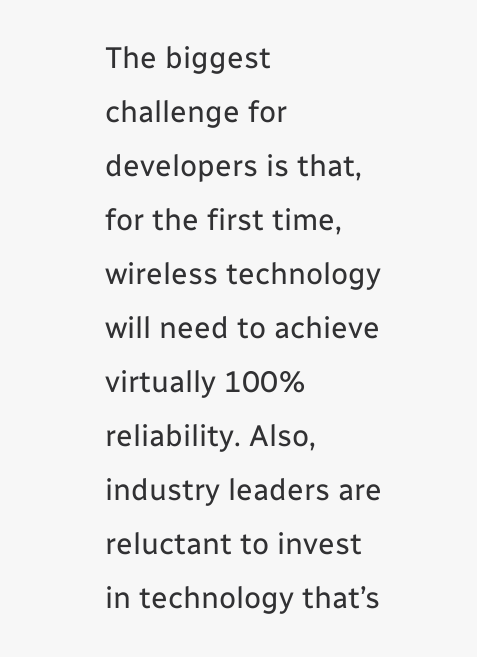The biggest challenge for developers is that, for the first time, wireless technology will need to achieve virtually 100% reliability. Also, industry leaders are reluctant to invest in technology that’s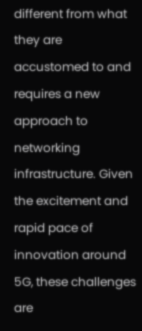different from what they are accustomed to and requires a new approach to networking infrastructure. Given the excitement and rapid pace of innovation around 5G, these challenges are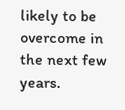likely to be overcome in the next few years.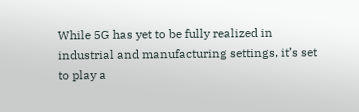While 5G has yet to be fully realized in industrial and manufacturing settings, it’s set to play a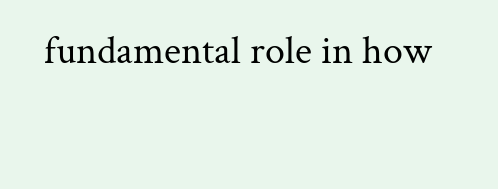fundamental role in how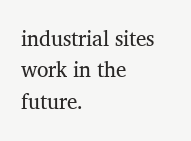industrial sites work in the future.